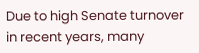Due to high Senate turnover in recent years, many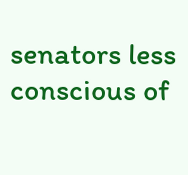senators less conscious of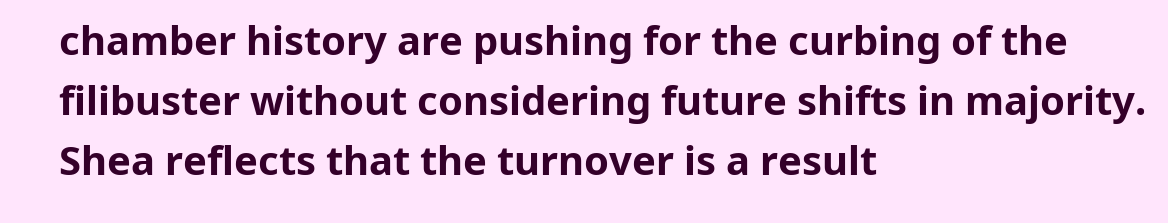chamber history are pushing for the curbing of the filibuster without considering future shifts in majority. Shea reflects that the turnover is a result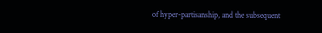of hyper-partisanship, and the subsequent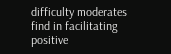difficulty moderates find in facilitating positive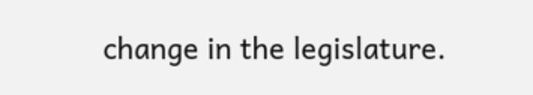change in the legislature.